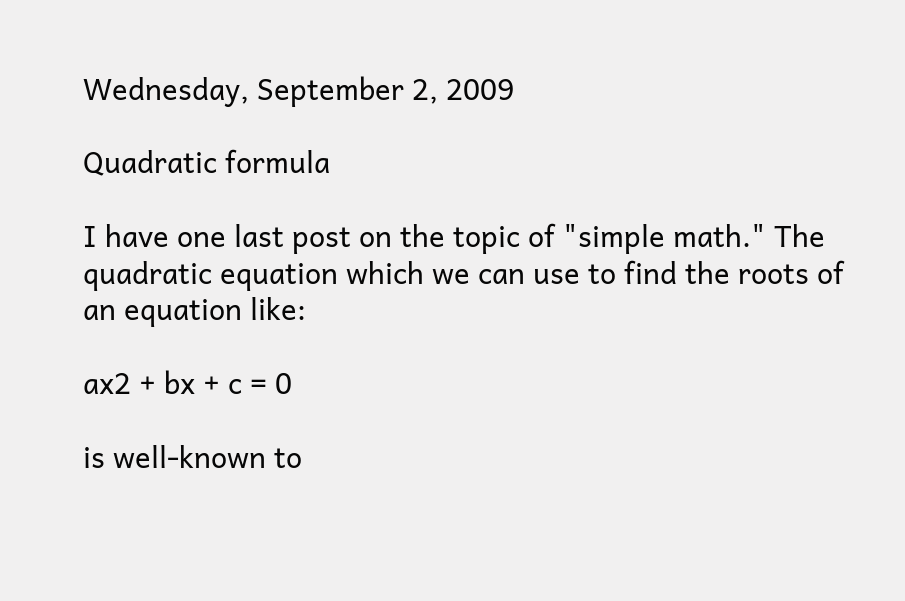Wednesday, September 2, 2009

Quadratic formula

I have one last post on the topic of "simple math." The quadratic equation which we can use to find the roots of an equation like:

ax2 + bx + c = 0

is well-known to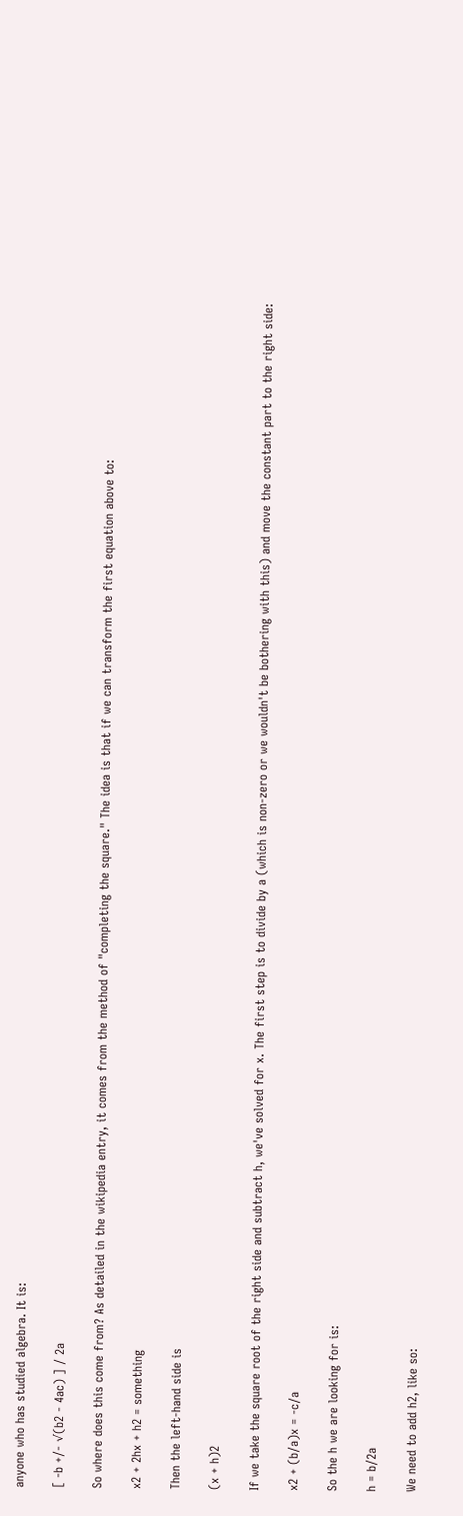anyone who has studied algebra. It is:

[ -b +/- √(b2 - 4ac) ] / 2a

So where does this come from? As detailed in the wikipedia entry, it comes from the method of "completing the square." The idea is that if we can transform the first equation above to:

x2 + 2hx + h2 = something

Then the left-hand side is

(x + h)2

If we take the square root of the right side and subtract h, we've solved for x. The first step is to divide by a (which is non-zero or we wouldn't be bothering with this) and move the constant part to the right side:

x2 + (b/a)x = -c/a

So the h we are looking for is:

h = b/2a

We need to add h2, like so: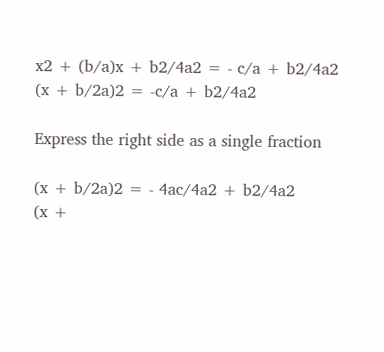x2 + (b/a)x + b2/4a2 = - c/a + b2/4a2
(x + b/2a)2 = -c/a + b2/4a2

Express the right side as a single fraction

(x + b/2a)2 = - 4ac/4a2 + b2/4a2
(x +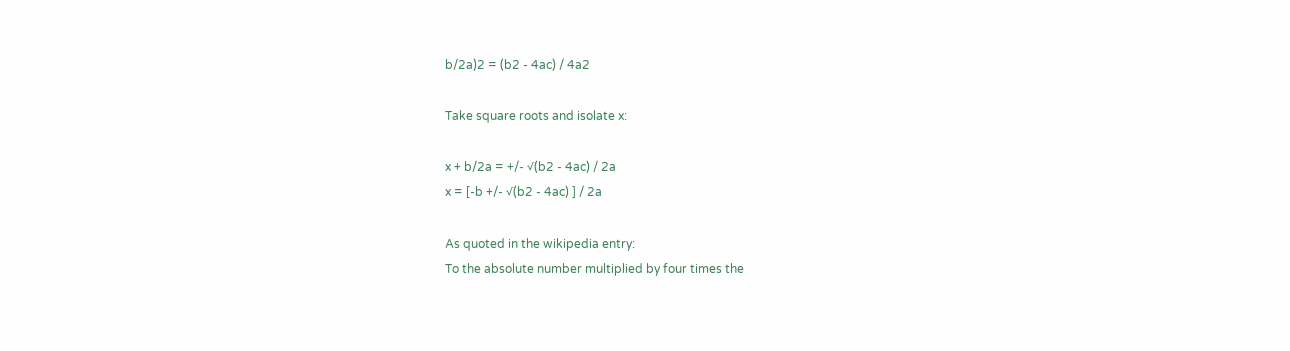b/2a)2 = (b2 - 4ac) / 4a2

Take square roots and isolate x:

x + b/2a = +/- √(b2 - 4ac) / 2a
x = [-b +/- √(b2 - 4ac) ] / 2a

As quoted in the wikipedia entry:
To the absolute number multiplied by four times the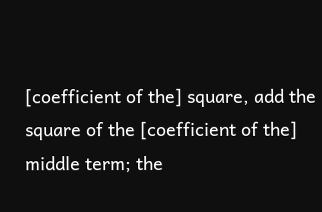[coefficient of the] square, add the square of the [coefficient of the] middle term; the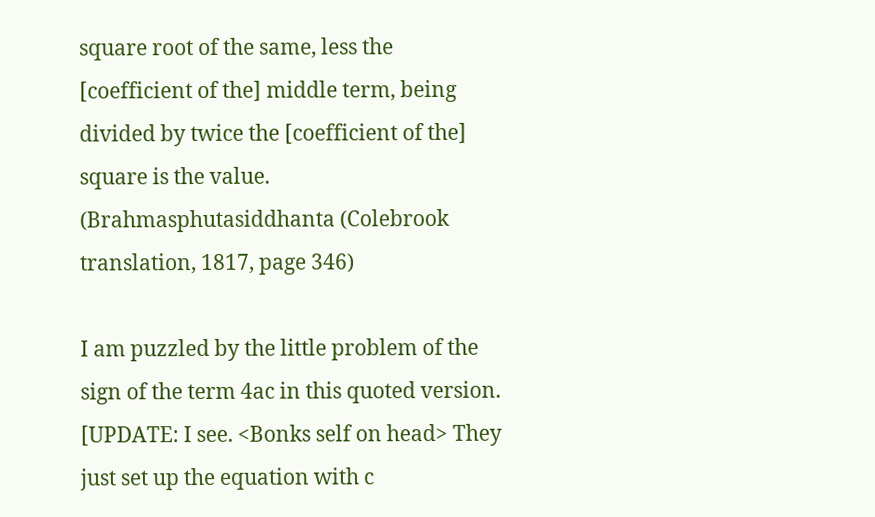square root of the same, less the [coefficient of the] middle term, being divided by twice the [coefficient of the] square is the value.
(Brahmasphutasiddhanta (Colebrook translation, 1817, page 346)

I am puzzled by the little problem of the sign of the term 4ac in this quoted version. [UPDATE: I see. <Bonks self on head> They just set up the equation with c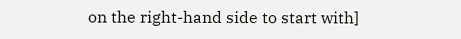on the right-hand side to start with]